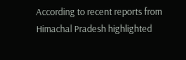According to recent reports from Himachal Pradesh highlighted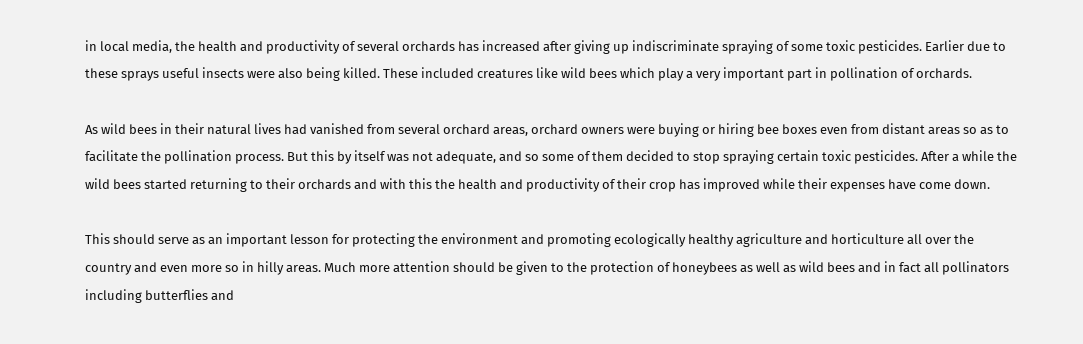in local media, the health and productivity of several orchards has increased after giving up indiscriminate spraying of some toxic pesticides. Earlier due to these sprays useful insects were also being killed. These included creatures like wild bees which play a very important part in pollination of orchards.

As wild bees in their natural lives had vanished from several orchard areas, orchard owners were buying or hiring bee boxes even from distant areas so as to facilitate the pollination process. But this by itself was not adequate, and so some of them decided to stop spraying certain toxic pesticides. After a while the wild bees started returning to their orchards and with this the health and productivity of their crop has improved while their expenses have come down.

This should serve as an important lesson for protecting the environment and promoting ecologically healthy agriculture and horticulture all over the country and even more so in hilly areas. Much more attention should be given to the protection of honeybees as well as wild bees and in fact all pollinators including butterflies and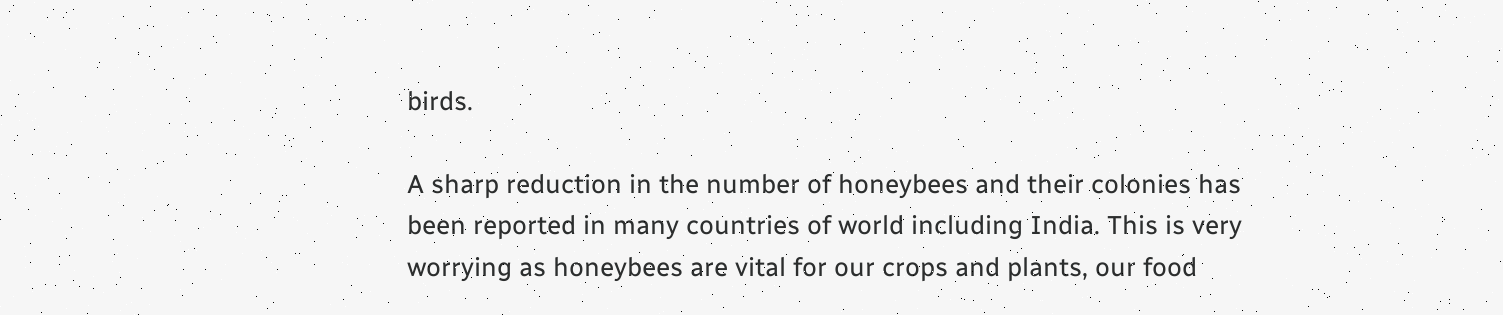birds.

A sharp reduction in the number of honeybees and their colonies has been reported in many countries of world including India. This is very worrying as honeybees are vital for our crops and plants, our food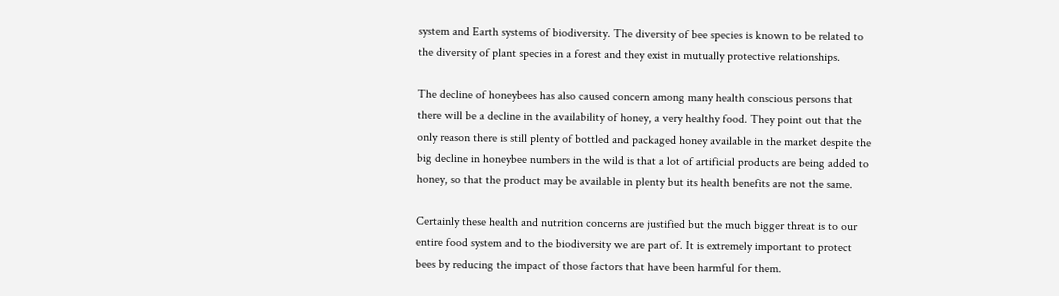system and Earth systems of biodiversity. The diversity of bee species is known to be related to the diversity of plant species in a forest and they exist in mutually protective relationships.

The decline of honeybees has also caused concern among many health conscious persons that there will be a decline in the availability of honey, a very healthy food. They point out that the only reason there is still plenty of bottled and packaged honey available in the market despite the big decline in honeybee numbers in the wild is that a lot of artificial products are being added to honey, so that the product may be available in plenty but its health benefits are not the same.

Certainly these health and nutrition concerns are justified but the much bigger threat is to our entire food system and to the biodiversity we are part of. It is extremely important to protect bees by reducing the impact of those factors that have been harmful for them.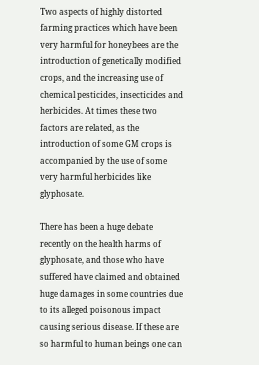Two aspects of highly distorted farming practices which have been very harmful for honeybees are the introduction of genetically modified crops, and the increasing use of chemical pesticides, insecticides and herbicides. At times these two factors are related, as the introduction of some GM crops is accompanied by the use of some very harmful herbicides like glyphosate.

There has been a huge debate recently on the health harms of glyphosate, and those who have suffered have claimed and obtained huge damages in some countries due to its alleged poisonous impact causing serious disease. If these are so harmful to human beings one can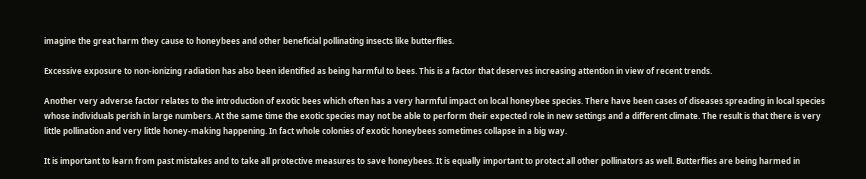imagine the great harm they cause to honeybees and other beneficial pollinating insects like butterflies.

Excessive exposure to non-ionizing radiation has also been identified as being harmful to bees. This is a factor that deserves increasing attention in view of recent trends.

Another very adverse factor relates to the introduction of exotic bees which often has a very harmful impact on local honeybee species. There have been cases of diseases spreading in local species whose individuals perish in large numbers. At the same time the exotic species may not be able to perform their expected role in new settings and a different climate. The result is that there is very little pollination and very little honey-making happening. In fact whole colonies of exotic honeybees sometimes collapse in a big way.

It is important to learn from past mistakes and to take all protective measures to save honeybees. It is equally important to protect all other pollinators as well. Butterflies are being harmed in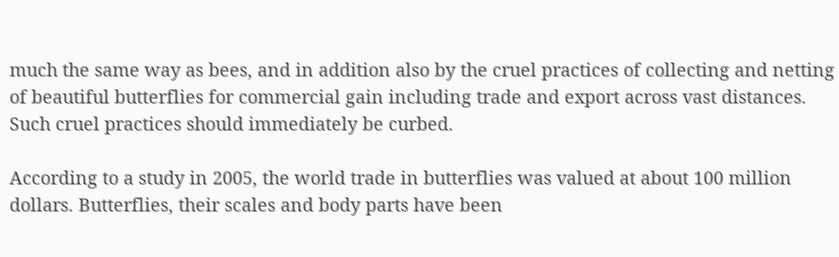much the same way as bees, and in addition also by the cruel practices of collecting and netting of beautiful butterflies for commercial gain including trade and export across vast distances. Such cruel practices should immediately be curbed.

According to a study in 2005, the world trade in butterflies was valued at about 100 million dollars. Butterflies, their scales and body parts have been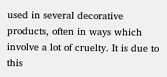used in several decorative products, often in ways which involve a lot of cruelty. It is due to this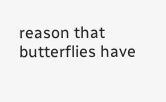reason that butterflies have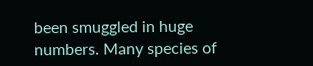been smuggled in huge numbers. Many species of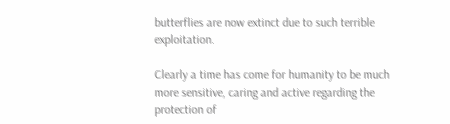butterflies are now extinct due to such terrible exploitation.

Clearly a time has come for humanity to be much more sensitive, caring and active regarding the protection of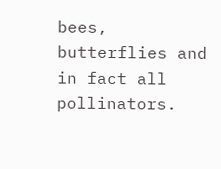bees, butterflies and in fact all pollinators.